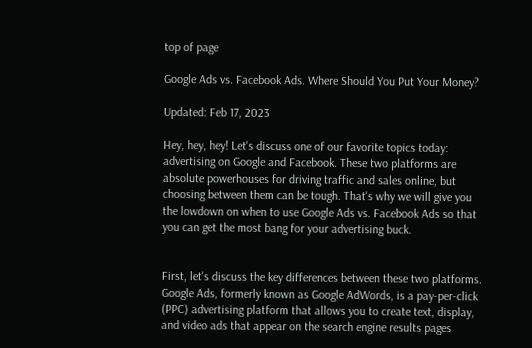top of page

Google Ads vs. Facebook Ads. Where Should You Put Your Money?

Updated: Feb 17, 2023

Hey, hey, hey! Let's discuss one of our favorite topics today: advertising on Google and Facebook. These two platforms are absolute powerhouses for driving traffic and sales online, but choosing between them can be tough. That's why we will give you the lowdown on when to use Google Ads vs. Facebook Ads so that you can get the most bang for your advertising buck.


First, let's discuss the key differences between these two platforms. Google Ads, formerly known as Google AdWords, is a pay-per-click (PPC) advertising platform that allows you to create text, display, and video ads that appear on the search engine results pages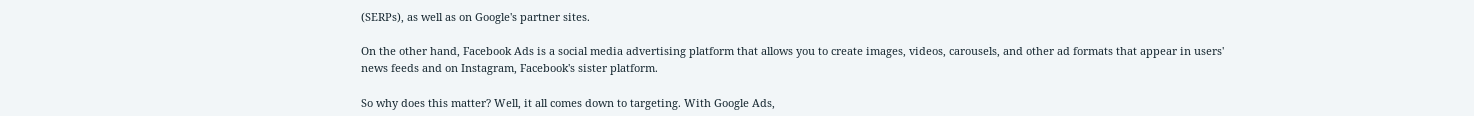(SERPs), as well as on Google's partner sites.

On the other hand, Facebook Ads is a social media advertising platform that allows you to create images, videos, carousels, and other ad formats that appear in users' news feeds and on Instagram, Facebook's sister platform.

So why does this matter? Well, it all comes down to targeting. With Google Ads,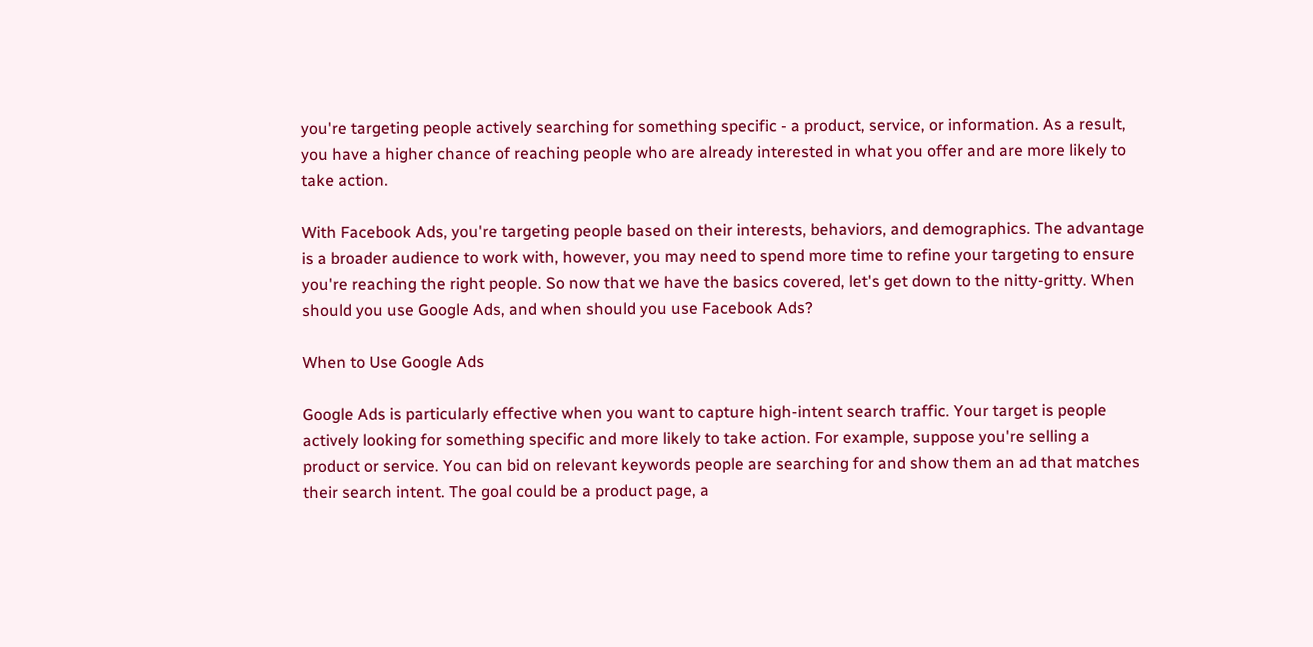you're targeting people actively searching for something specific - a product, service, or information. As a result, you have a higher chance of reaching people who are already interested in what you offer and are more likely to take action.

With Facebook Ads, you're targeting people based on their interests, behaviors, and demographics. The advantage is a broader audience to work with, however, you may need to spend more time to refine your targeting to ensure you're reaching the right people. So now that we have the basics covered, let's get down to the nitty-gritty. When should you use Google Ads, and when should you use Facebook Ads?

When to Use Google Ads

Google Ads is particularly effective when you want to capture high-intent search traffic. Your target is people actively looking for something specific and more likely to take action. For example, suppose you're selling a product or service. You can bid on relevant keywords people are searching for and show them an ad that matches their search intent. The goal could be a product page, a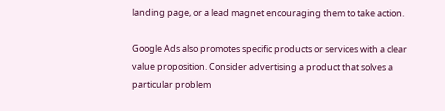landing page, or a lead magnet encouraging them to take action.

Google Ads also promotes specific products or services with a clear value proposition. Consider advertising a product that solves a particular problem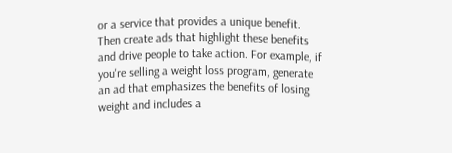or a service that provides a unique benefit. Then create ads that highlight these benefits and drive people to take action. For example, if you're selling a weight loss program, generate an ad that emphasizes the benefits of losing weight and includes a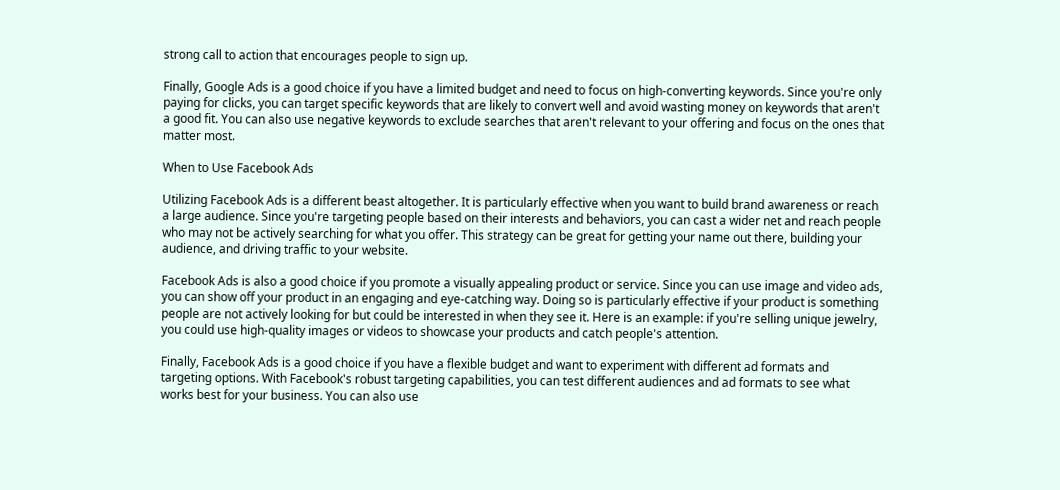strong call to action that encourages people to sign up.

Finally, Google Ads is a good choice if you have a limited budget and need to focus on high-converting keywords. Since you're only paying for clicks, you can target specific keywords that are likely to convert well and avoid wasting money on keywords that aren't a good fit. You can also use negative keywords to exclude searches that aren't relevant to your offering and focus on the ones that matter most.

When to Use Facebook Ads

Utilizing Facebook Ads is a different beast altogether. It is particularly effective when you want to build brand awareness or reach a large audience. Since you're targeting people based on their interests and behaviors, you can cast a wider net and reach people who may not be actively searching for what you offer. This strategy can be great for getting your name out there, building your audience, and driving traffic to your website.

Facebook Ads is also a good choice if you promote a visually appealing product or service. Since you can use image and video ads, you can show off your product in an engaging and eye-catching way. Doing so is particularly effective if your product is something people are not actively looking for but could be interested in when they see it. Here is an example: if you're selling unique jewelry, you could use high-quality images or videos to showcase your products and catch people's attention.

Finally, Facebook Ads is a good choice if you have a flexible budget and want to experiment with different ad formats and targeting options. With Facebook's robust targeting capabilities, you can test different audiences and ad formats to see what works best for your business. You can also use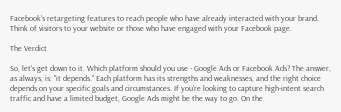Facebook's retargeting features to reach people who have already interacted with your brand. Think of visitors to your website or those who have engaged with your Facebook page.

The Verdict

So, let's get down to it. Which platform should you use - Google Ads or Facebook Ads? The answer, as always, is: "it depends." Each platform has its strengths and weaknesses, and the right choice depends on your specific goals and circumstances. If you're looking to capture high-intent search traffic and have a limited budget, Google Ads might be the way to go. On the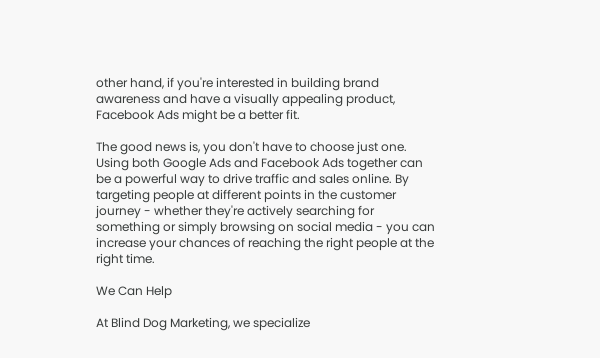other hand, if you're interested in building brand awareness and have a visually appealing product, Facebook Ads might be a better fit.

The good news is, you don't have to choose just one. Using both Google Ads and Facebook Ads together can be a powerful way to drive traffic and sales online. By targeting people at different points in the customer journey - whether they're actively searching for something or simply browsing on social media - you can increase your chances of reaching the right people at the right time.

We Can Help

At Blind Dog Marketing, we specialize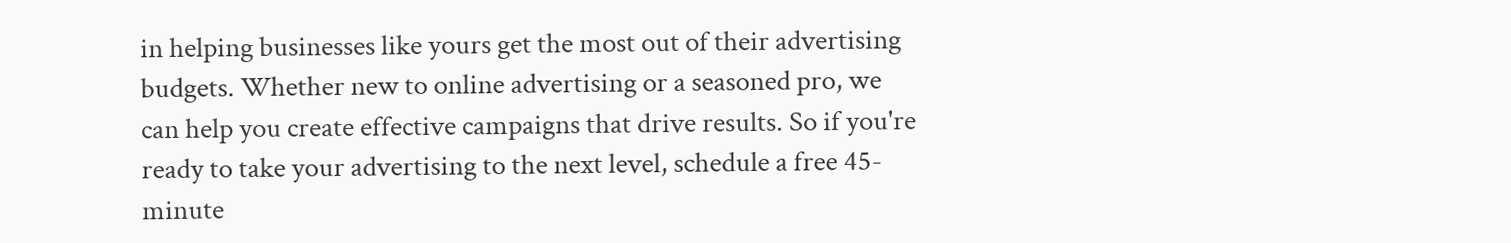in helping businesses like yours get the most out of their advertising budgets. Whether new to online advertising or a seasoned pro, we can help you create effective campaigns that drive results. So if you're ready to take your advertising to the next level, schedule a free 45-minute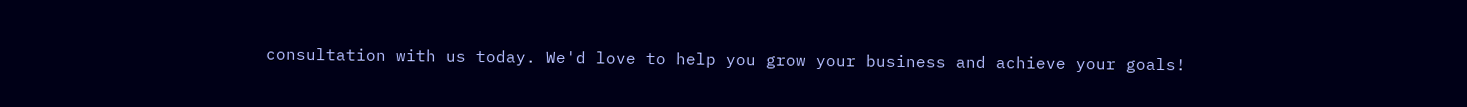consultation with us today. We'd love to help you grow your business and achieve your goals!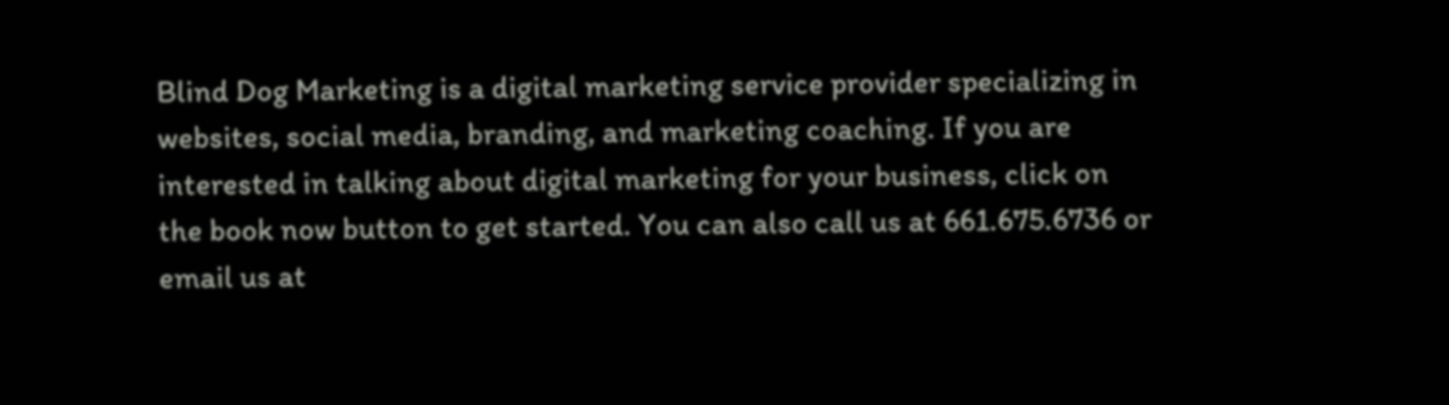Blind Dog Marketing is a digital marketing service provider specializing in websites, social media, branding, and marketing coaching. If you are interested in talking about digital marketing for your business, click on the book now button to get started. You can also call us at 661.675.6736 or email us at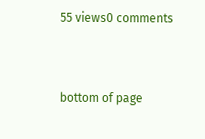55 views0 comments


bottom of page